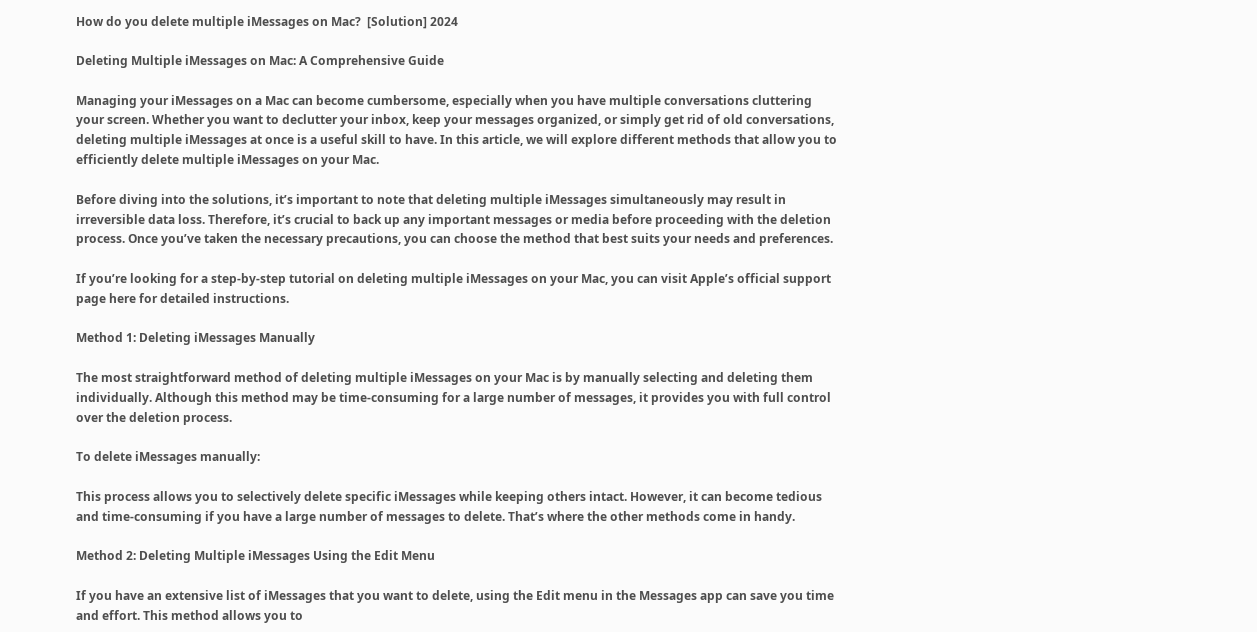How do you delete multiple iMessages on Mac?  [Solution] 2024

Deleting Multiple iMessages on Mac: A Comprehensive Guide

Managing your iMessages on a Mac can become cumbersome, especially when you have multiple conversations cluttering your screen. Whether you want to declutter your inbox, keep your messages organized, or simply get rid of old conversations, deleting multiple iMessages at once is a useful skill to have. In this article, we will explore different methods that allow you to efficiently delete multiple iMessages on your Mac.

Before diving into the solutions, it’s important to note that deleting multiple iMessages simultaneously may result in irreversible data loss. Therefore, it’s crucial to back up any important messages or media before proceeding with the deletion process. Once you’ve taken the necessary precautions, you can choose the method that best suits your needs and preferences.

If you’re looking for a step-by-step tutorial on deleting multiple iMessages on your Mac, you can visit Apple’s official support page here for detailed instructions.

Method 1: Deleting iMessages Manually

The most straightforward method of deleting multiple iMessages on your Mac is by manually selecting and deleting them individually. Although this method may be time-consuming for a large number of messages, it provides you with full control over the deletion process.

To delete iMessages manually:

This process allows you to selectively delete specific iMessages while keeping others intact. However, it can become tedious and time-consuming if you have a large number of messages to delete. That’s where the other methods come in handy.

Method 2: Deleting Multiple iMessages Using the Edit Menu

If you have an extensive list of iMessages that you want to delete, using the Edit menu in the Messages app can save you time and effort. This method allows you to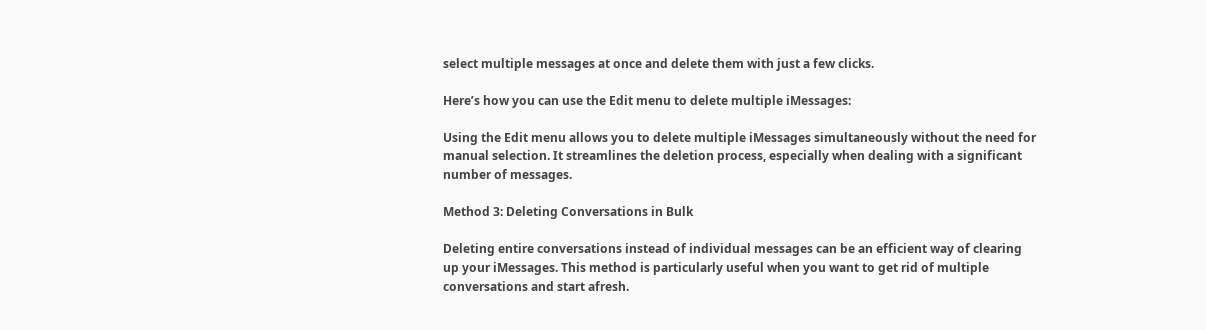select multiple messages at once and delete them with just a few clicks.

Here’s how you can use the Edit menu to delete multiple iMessages:

Using the Edit menu allows you to delete multiple iMessages simultaneously without the need for manual selection. It streamlines the deletion process, especially when dealing with a significant number of messages.

Method 3: Deleting Conversations in Bulk

Deleting entire conversations instead of individual messages can be an efficient way of clearing up your iMessages. This method is particularly useful when you want to get rid of multiple conversations and start afresh.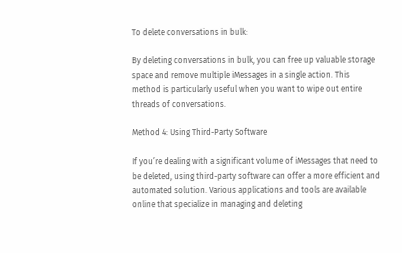To delete conversations in bulk:

By deleting conversations in bulk, you can free up valuable storage space and remove multiple iMessages in a single action. This method is particularly useful when you want to wipe out entire threads of conversations.

Method 4: Using Third-Party Software

If you’re dealing with a significant volume of iMessages that need to be deleted, using third-party software can offer a more efficient and automated solution. Various applications and tools are available online that specialize in managing and deleting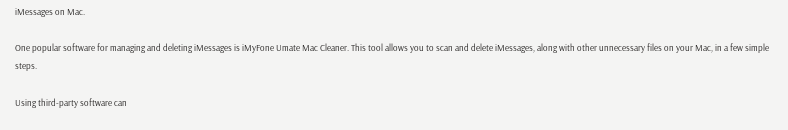iMessages on Mac.

One popular software for managing and deleting iMessages is iMyFone Umate Mac Cleaner. This tool allows you to scan and delete iMessages, along with other unnecessary files on your Mac, in a few simple steps.

Using third-party software can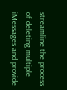streamline the process of deleting multiple iMessages and provide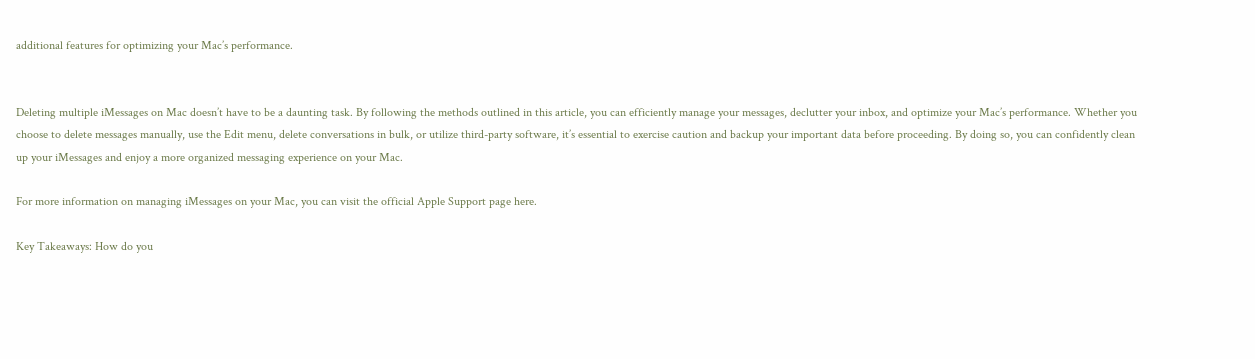additional features for optimizing your Mac’s performance.


Deleting multiple iMessages on Mac doesn’t have to be a daunting task. By following the methods outlined in this article, you can efficiently manage your messages, declutter your inbox, and optimize your Mac’s performance. Whether you choose to delete messages manually, use the Edit menu, delete conversations in bulk, or utilize third-party software, it’s essential to exercise caution and backup your important data before proceeding. By doing so, you can confidently clean up your iMessages and enjoy a more organized messaging experience on your Mac.

For more information on managing iMessages on your Mac, you can visit the official Apple Support page here.

Key Takeaways: How do you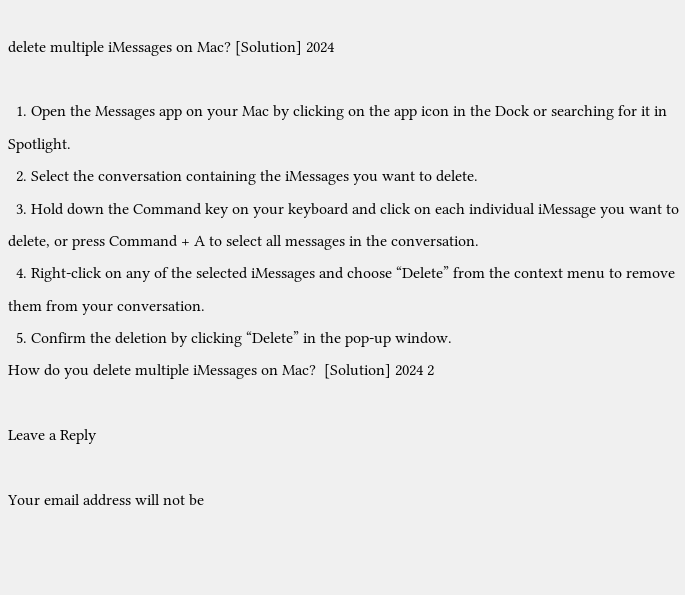delete multiple iMessages on Mac? [Solution] 2024

  1. Open the Messages app on your Mac by clicking on the app icon in the Dock or searching for it in Spotlight.
  2. Select the conversation containing the iMessages you want to delete.
  3. Hold down the Command key on your keyboard and click on each individual iMessage you want to delete, or press Command + A to select all messages in the conversation.
  4. Right-click on any of the selected iMessages and choose “Delete” from the context menu to remove them from your conversation.
  5. Confirm the deletion by clicking “Delete” in the pop-up window.
How do you delete multiple iMessages on Mac?  [Solution] 2024 2

Leave a Reply

Your email address will not be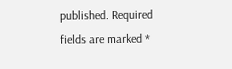published. Required fields are marked *